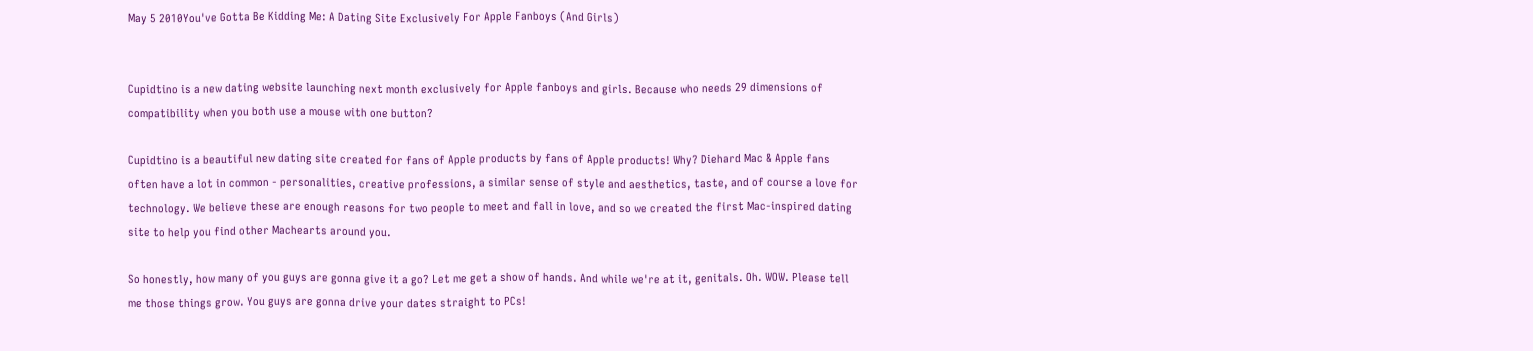May 5 2010You've Gotta Be Kidding Me: A Dating Site Exclusively For Apple Fanboys (And Girls)


Cupidtino is a new dating website launching next month exclusively for Apple fanboys and girls. Because who needs 29 dimensions of compatibility when you both use a mouse with one button?

Cupidtino is a beautiful new dating site created for fans of Apple products by fans of Apple products! Why? Diehard Mac & Apple fans often have a lot in common - personalities, creative professions, a similar sense of style and aesthetics, taste, and of course a love for technology. We believe these are enough reasons for two people to meet and fall in love, and so we created the first Mac-inspired dating site to help you find other Machearts around you.

So honestly, how many of you guys are gonna give it a go? Let me get a show of hands. And while we're at it, genitals. Oh. WOW. Please tell me those things grow. You guys are gonna drive your dates straight to PCs!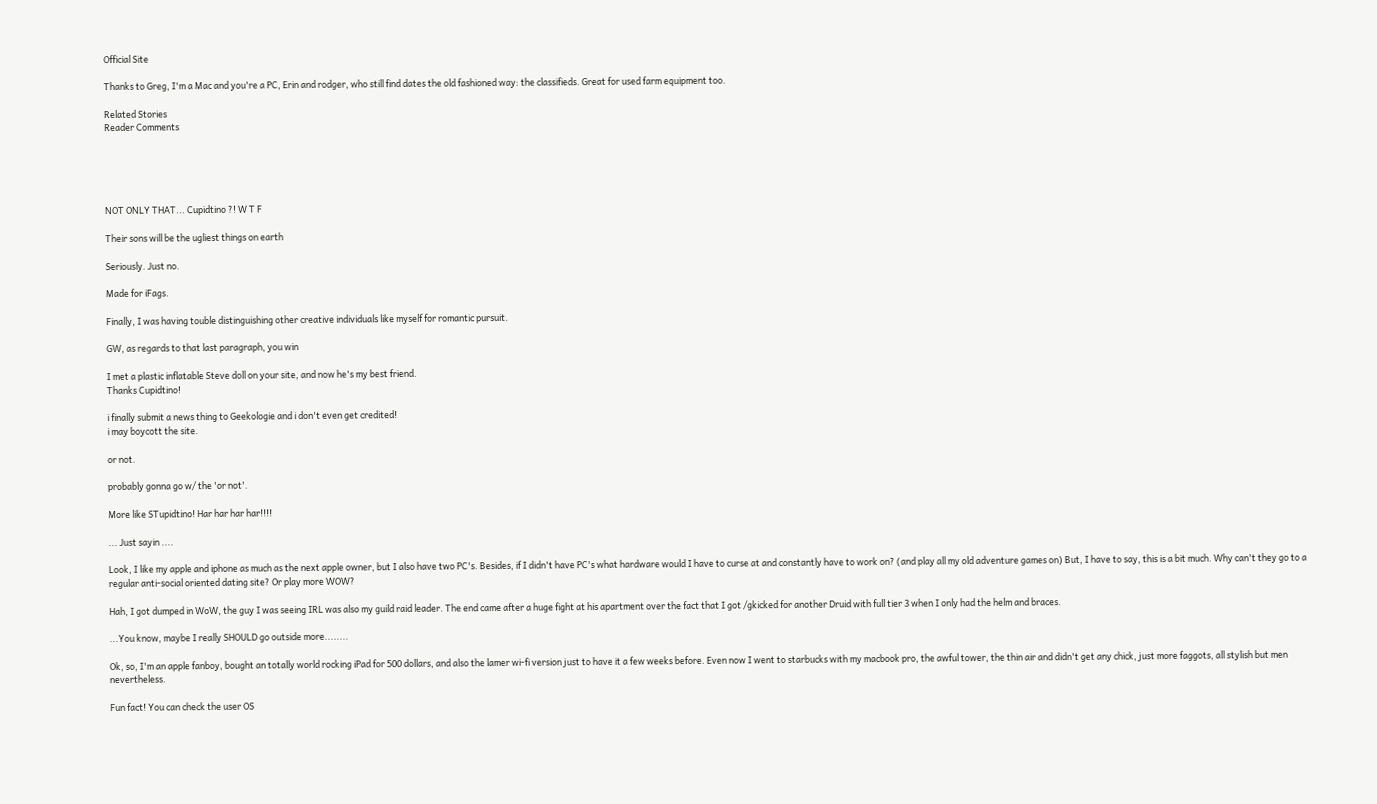Official Site

Thanks to Greg, I'm a Mac and you're a PC, Erin and rodger, who still find dates the old fashioned way: the classifieds. Great for used farm equipment too.

Related Stories
Reader Comments





NOT ONLY THAT... Cupidtino ?! W T F

Their sons will be the ugliest things on earth

Seriously. Just no.

Made for iFags.

Finally, I was having touble distinguishing other creative individuals like myself for romantic pursuit.

GW, as regards to that last paragraph, you win

I met a plastic inflatable Steve doll on your site, and now he's my best friend.
Thanks Cupidtino!

i finally submit a news thing to Geekologie and i don't even get credited!
i may boycott the site.

or not.

probably gonna go w/ the 'or not'.

More like STupidtino! Har har har har!!!!

... Just sayin ....

Look, I like my apple and iphone as much as the next apple owner, but I also have two PC's. Besides, if I didn't have PC's what hardware would I have to curse at and constantly have to work on? (and play all my old adventure games on) But, I have to say, this is a bit much. Why can't they go to a regular anti-social oriented dating site? Or play more WOW?

Hah, I got dumped in WoW, the guy I was seeing IRL was also my guild raid leader. The end came after a huge fight at his apartment over the fact that I got /gkicked for another Druid with full tier 3 when I only had the helm and braces.

...You know, maybe I really SHOULD go outside more........

Ok, so, I'm an apple fanboy, bought an totally world rocking iPad for 500 dollars, and also the lamer wi-fi version just to have it a few weeks before. Even now I went to starbucks with my macbook pro, the awful tower, the thin air and didn't get any chick, just more faggots, all stylish but men nevertheless.

Fun fact! You can check the user OS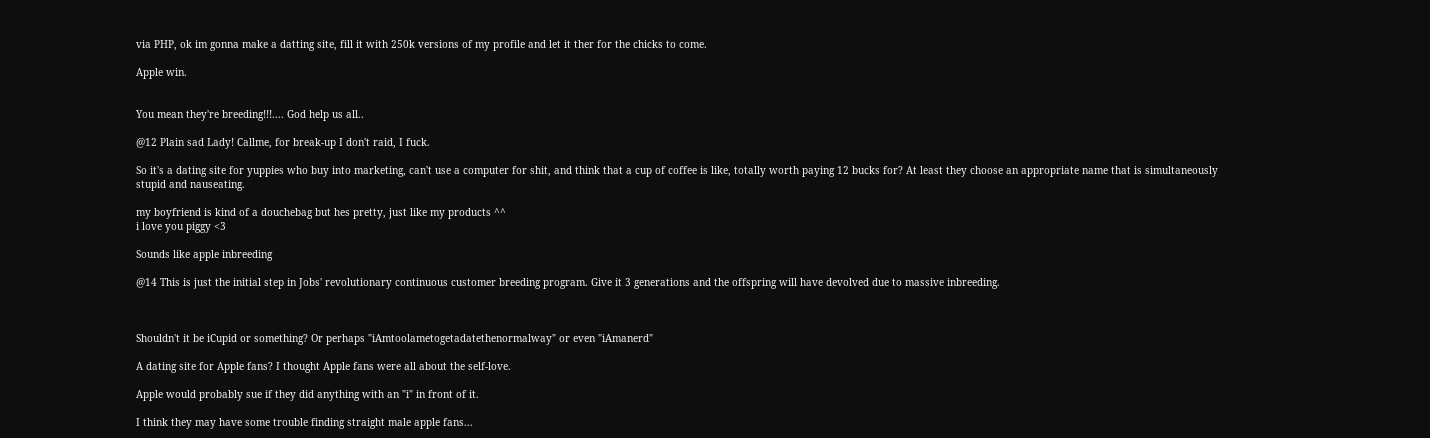via PHP, ok im gonna make a datting site, fill it with 250k versions of my profile and let it ther for the chicks to come.

Apple win.


You mean they're breeding!!!.... God help us all..

@12 Plain sad Lady! Callme, for break-up I don't raid, I fuck.

So it's a dating site for yuppies who buy into marketing, can't use a computer for shit, and think that a cup of coffee is like, totally worth paying 12 bucks for? At least they choose an appropriate name that is simultaneously stupid and nauseating.

my boyfriend is kind of a douchebag but hes pretty, just like my products ^^
i love you piggy <3

Sounds like apple inbreeding

@14 This is just the initial step in Jobs' revolutionary continuous customer breeding program. Give it 3 generations and the offspring will have devolved due to massive inbreeding.



Shouldn't it be iCupid or something? Or perhaps "iAmtoolametogetadatethenormalway" or even "iAmanerd"

A dating site for Apple fans? I thought Apple fans were all about the self-love.

Apple would probably sue if they did anything with an "i" in front of it.

I think they may have some trouble finding straight male apple fans...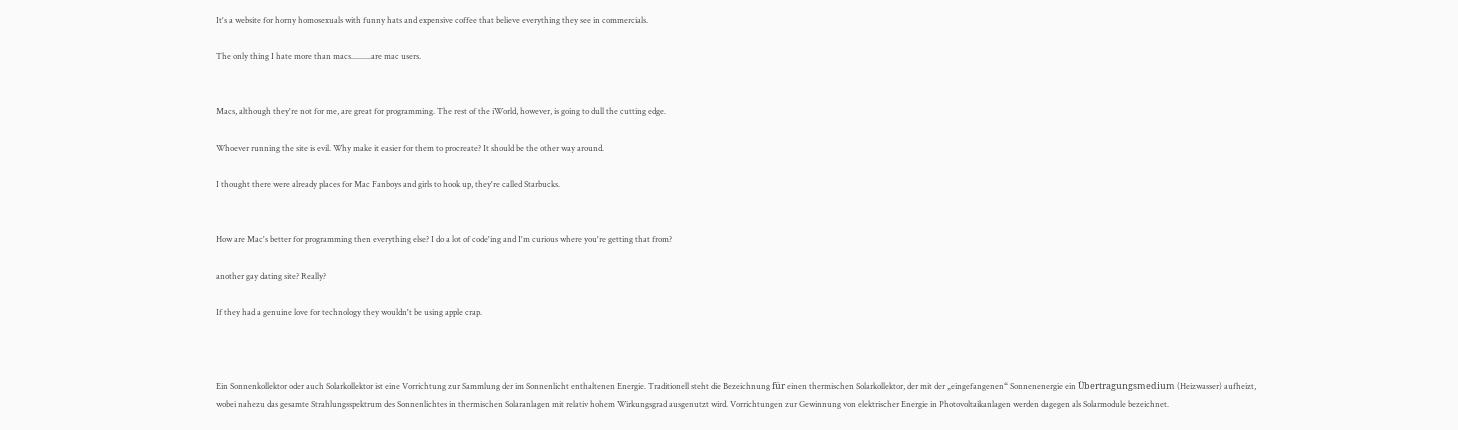It's a website for horny homosexuals with funny hats and expensive coffee that believe everything they see in commercials.

The only thing I hate more than macs..........are mac users.


Macs, although they're not for me, are great for programming. The rest of the iWorld, however, is going to dull the cutting edge.

Whoever running the site is evil. Why make it easier for them to procreate? It should be the other way around.

I thought there were already places for Mac Fanboys and girls to hook up, they're called Starbucks.


How are Mac's better for programming then everything else? I do a lot of code'ing and I'm curious where you're getting that from?

another gay dating site? Really?

If they had a genuine love for technology they wouldn't be using apple crap.



Ein Sonnenkollektor oder auch Solarkollektor ist eine Vorrichtung zur Sammlung der im Sonnenlicht enthaltenen Energie. Traditionell steht die Bezeichnung für einen thermischen Solarkollektor, der mit der „eingefangenen“ Sonnenenergie ein Übertragungsmedium (Heizwasser) aufheizt, wobei nahezu das gesamte Strahlungsspektrum des Sonnenlichtes in thermischen Solaranlagen mit relativ hohem Wirkungsgrad ausgenutzt wird. Vorrichtungen zur Gewinnung von elektrischer Energie in Photovoltaikanlagen werden dagegen als Solarmodule bezeichnet.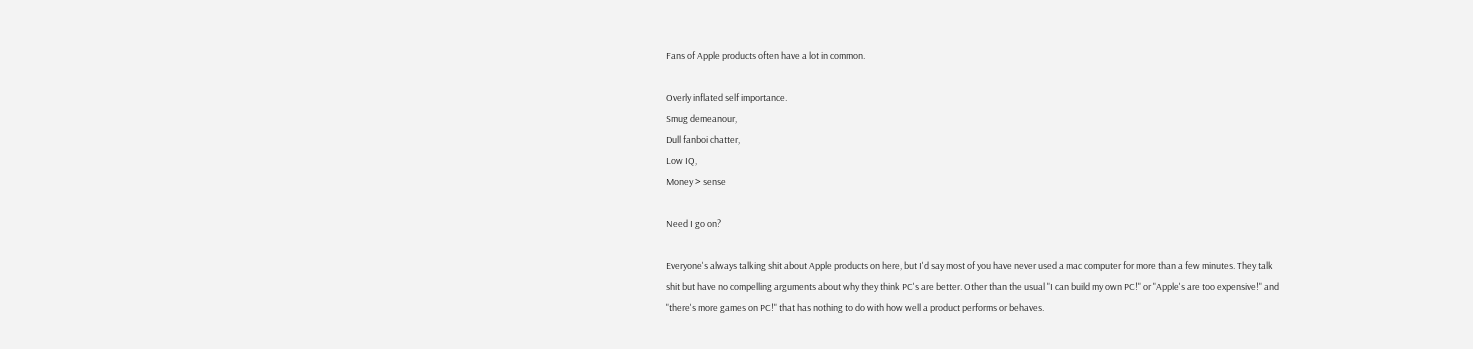Fans of Apple products often have a lot in common.

Overly inflated self importance.
Smug demeanour,
Dull fanboi chatter,
Low IQ,
Money > sense

Need I go on?

Everyone's always talking shit about Apple products on here, but I'd say most of you have never used a mac computer for more than a few minutes. They talk shit but have no compelling arguments about why they think PC's are better. Other than the usual "I can build my own PC!" or "Apple's are too expensive!" and "there's more games on PC!" that has nothing to do with how well a product performs or behaves.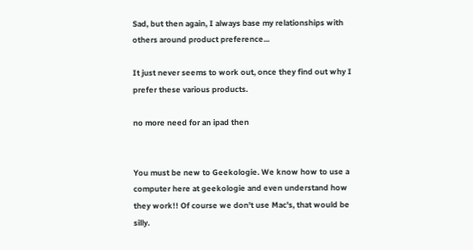Sad, but then again, I always base my relationships with others around product preference...

It just never seems to work out, once they find out why I prefer these various products.

no more need for an ipad then


You must be new to Geekologie. We know how to use a computer here at geekologie and even understand how they work!! Of course we don't use Mac's, that would be silly.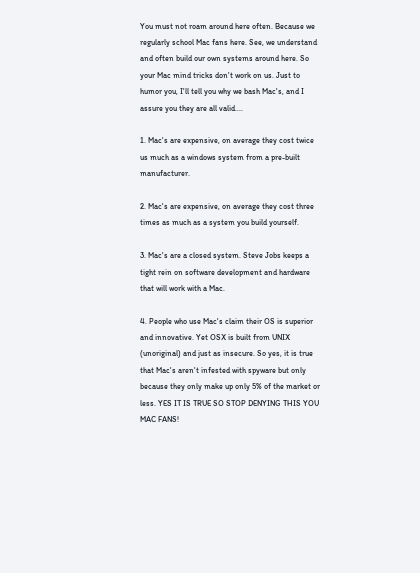You must not roam around here often. Because we regularly school Mac fans here. See, we understand and often build our own systems around here. So your Mac mind tricks don't work on us. Just to humor you, I'll tell you why we bash Mac's, and I assure you they are all valid....

1. Mac's are expensive, on average they cost twice us much as a windows system from a pre-built manufacturer.

2. Mac's are expensive, on average they cost three times as much as a system you build yourself.

3. Mac's are a closed system. Steve Jobs keeps a tight rein on software development and hardware that will work with a Mac.

4. People who use Mac's claim their OS is superior and innovative. Yet OSX is built from UNIX (unoriginal) and just as insecure. So yes, it is true that Mac's aren't infested with spyware but only because they only make up only 5% of the market or less. YES IT IS TRUE SO STOP DENYING THIS YOU MAC FANS!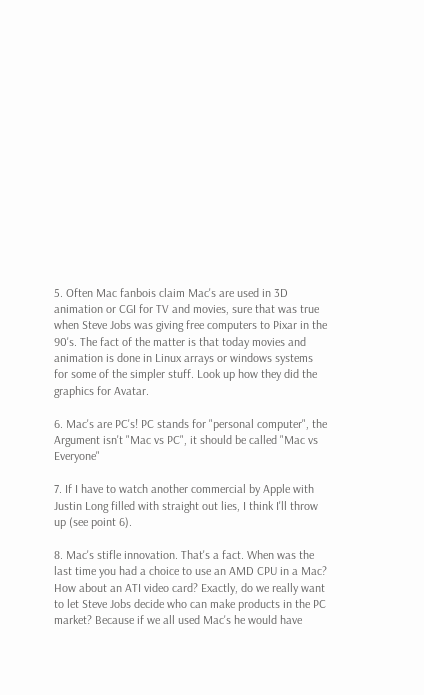5. Often Mac fanbois claim Mac's are used in 3D animation or CGI for TV and movies, sure that was true when Steve Jobs was giving free computers to Pixar in the 90's. The fact of the matter is that today movies and animation is done in Linux arrays or windows systems for some of the simpler stuff. Look up how they did the graphics for Avatar.

6. Mac's are PC's! PC stands for "personal computer", the Argument isn't "Mac vs PC", it should be called "Mac vs Everyone"

7. If I have to watch another commercial by Apple with Justin Long filled with straight out lies, I think I'll throw up (see point 6).

8. Mac's stifle innovation. That's a fact. When was the last time you had a choice to use an AMD CPU in a Mac? How about an ATI video card? Exactly, do we really want to let Steve Jobs decide who can make products in the PC market? Because if we all used Mac's he would have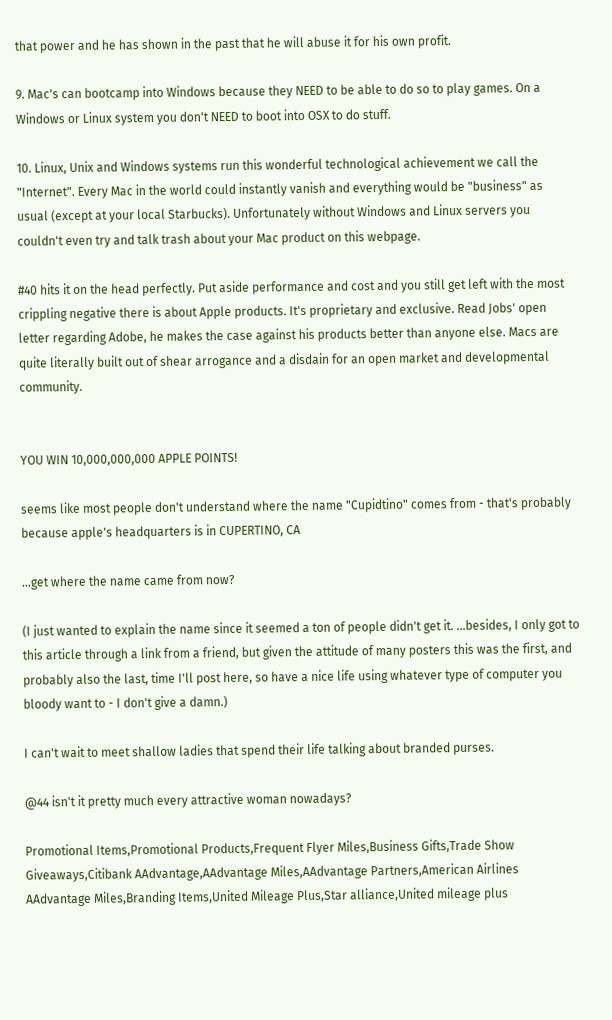that power and he has shown in the past that he will abuse it for his own profit.

9. Mac's can bootcamp into Windows because they NEED to be able to do so to play games. On a Windows or Linux system you don't NEED to boot into OSX to do stuff.

10. Linux, Unix and Windows systems run this wonderful technological achievement we call the "Internet". Every Mac in the world could instantly vanish and everything would be "business" as usual (except at your local Starbucks). Unfortunately without Windows and Linux servers you couldn't even try and talk trash about your Mac product on this webpage.

#40 hits it on the head perfectly. Put aside performance and cost and you still get left with the most crippling negative there is about Apple products. It's proprietary and exclusive. Read Jobs' open letter regarding Adobe, he makes the case against his products better than anyone else. Macs are quite literally built out of shear arrogance and a disdain for an open market and developmental community.


YOU WIN 10,000,000,000 APPLE POINTS!

seems like most people don't understand where the name "Cupidtino" comes from - that's probably because apple's headquarters is in CUPERTINO, CA

...get where the name came from now?

(I just wanted to explain the name since it seemed a ton of people didn't get it. ...besides, I only got to this article through a link from a friend, but given the attitude of many posters this was the first, and probably also the last, time I'll post here, so have a nice life using whatever type of computer you bloody want to - I don't give a damn.)

I can't wait to meet shallow ladies that spend their life talking about branded purses.

@44 isn't it pretty much every attractive woman nowadays?

Promotional Items,Promotional Products,Frequent Flyer Miles,Business Gifts,Trade Show Giveaways,Citibank AAdvantage,AAdvantage Miles,AAdvantage Partners,American Airlines AAdvantage Miles,Branding Items,United Mileage Plus,Star alliance,United mileage plus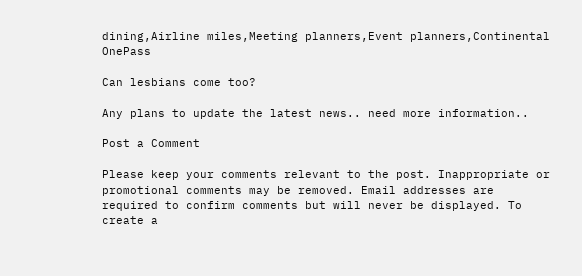dining,Airline miles,Meeting planners,Event planners,Continental OnePass

Can lesbians come too?

Any plans to update the latest news.. need more information..

Post a Comment

Please keep your comments relevant to the post. Inappropriate or promotional comments may be removed. Email addresses are required to confirm comments but will never be displayed. To create a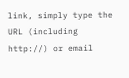link, simply type the URL (including http://) or email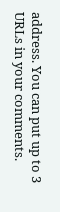address. You can put up to 3 URLs in your comments.